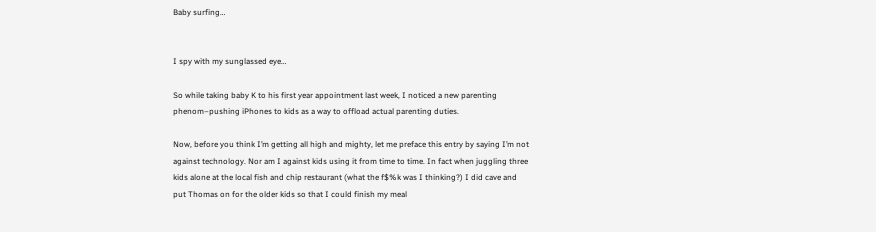Baby surfing…


I spy with my sunglassed eye…

So while taking baby K to his first year appointment last week, I noticed a new parenting phenom–pushing iPhones to kids as a way to offload actual parenting duties.

Now, before you think I’m getting all high and mighty, let me preface this entry by saying I’m not against technology. Nor am I against kids using it from time to time. In fact when juggling three kids alone at the local fish and chip restaurant (what the f$%k was I thinking?) I did cave and put Thomas on for the older kids so that I could finish my meal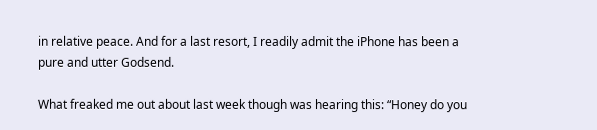in relative peace. And for a last resort, I readily admit the iPhone has been a pure and utter Godsend.

What freaked me out about last week though was hearing this: “Honey do you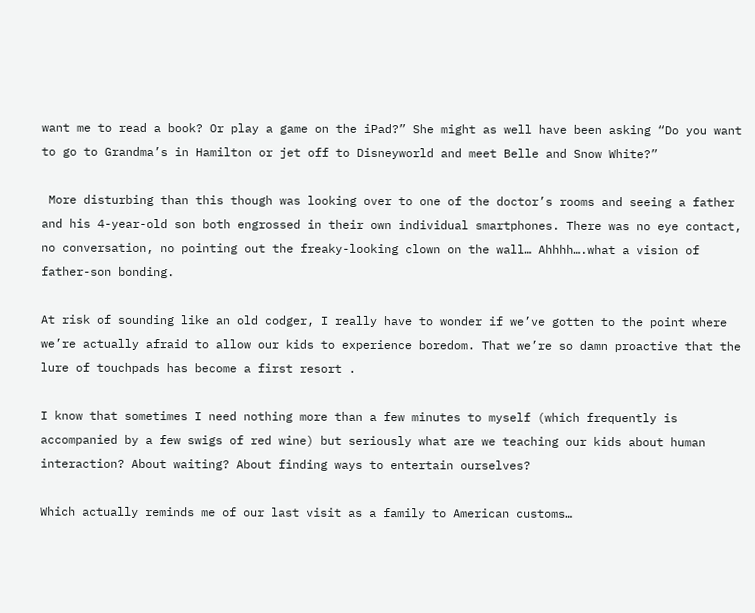want me to read a book? Or play a game on the iPad?” She might as well have been asking “Do you want to go to Grandma’s in Hamilton or jet off to Disneyworld and meet Belle and Snow White?”

 More disturbing than this though was looking over to one of the doctor’s rooms and seeing a father and his 4-year-old son both engrossed in their own individual smartphones. There was no eye contact, no conversation, no pointing out the freaky-looking clown on the wall… Ahhhh….what a vision of father-son bonding.

At risk of sounding like an old codger, I really have to wonder if we’ve gotten to the point where we’re actually afraid to allow our kids to experience boredom. That we’re so damn proactive that the lure of touchpads has become a first resort .

I know that sometimes I need nothing more than a few minutes to myself (which frequently is accompanied by a few swigs of red wine) but seriously what are we teaching our kids about human interaction? About waiting? About finding ways to entertain ourselves?

Which actually reminds me of our last visit as a family to American customs…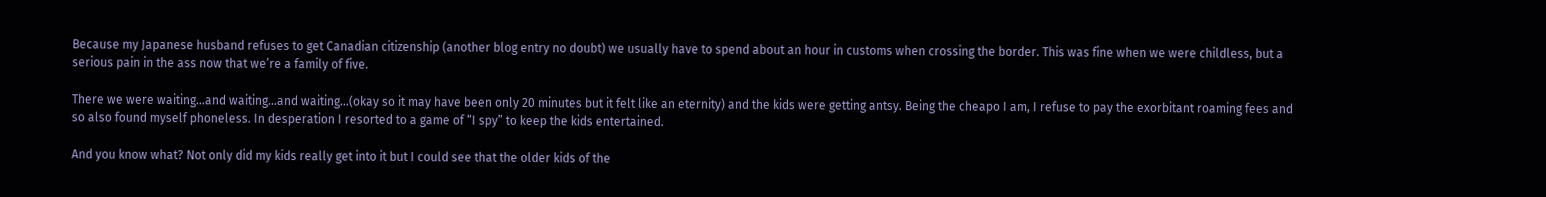Because my Japanese husband refuses to get Canadian citizenship (another blog entry no doubt) we usually have to spend about an hour in customs when crossing the border. This was fine when we were childless, but a serious pain in the ass now that we’re a family of five.

There we were waiting…and waiting…and waiting…(okay so it may have been only 20 minutes but it felt like an eternity) and the kids were getting antsy. Being the cheapo I am, I refuse to pay the exorbitant roaming fees and so also found myself phoneless. In desperation I resorted to a game of “I spy” to keep the kids entertained.

And you know what? Not only did my kids really get into it but I could see that the older kids of the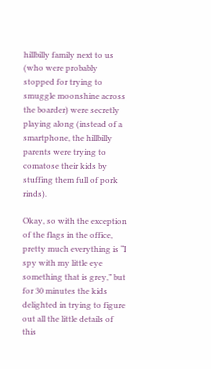hillbilly family next to us (who were probably stopped for trying to smuggle moonshine across the boarder) were secretly playing along (instead of a smartphone, the hillbilly parents were trying to comatose their kids by stuffing them full of pork rinds).

Okay, so with the exception of the flags in the office, pretty much everything is “I spy with my little eye something that is grey,” but for 30 minutes the kids delighted in trying to figure out all the little details of this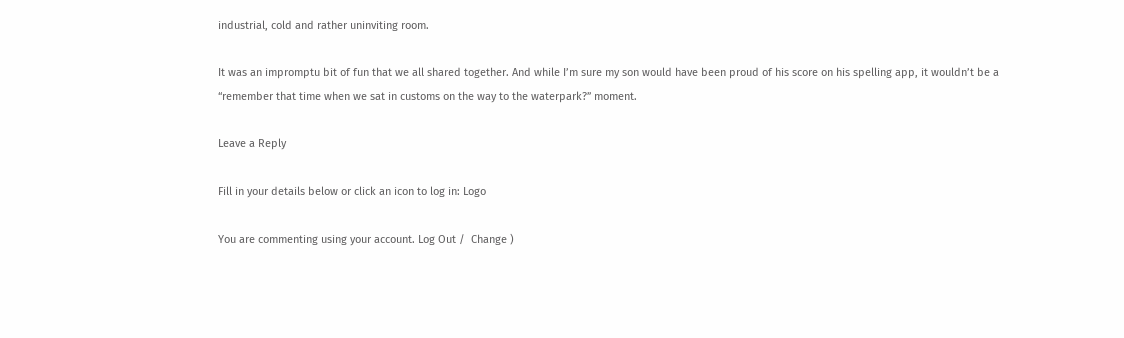industrial, cold and rather uninviting room.

It was an impromptu bit of fun that we all shared together. And while I’m sure my son would have been proud of his score on his spelling app, it wouldn’t be a “remember that time when we sat in customs on the way to the waterpark?” moment.

Leave a Reply

Fill in your details below or click an icon to log in: Logo

You are commenting using your account. Log Out /  Change )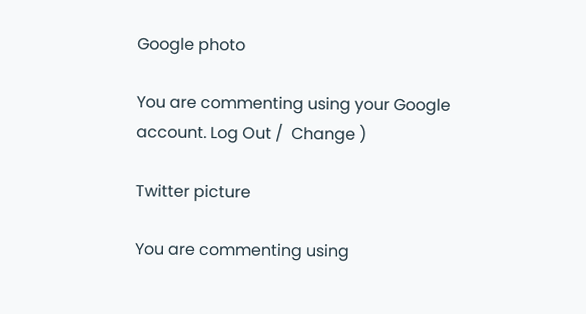Google photo

You are commenting using your Google account. Log Out /  Change )

Twitter picture

You are commenting using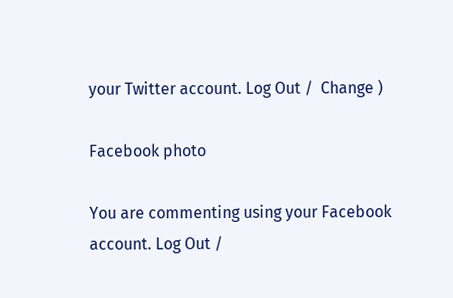your Twitter account. Log Out /  Change )

Facebook photo

You are commenting using your Facebook account. Log Out /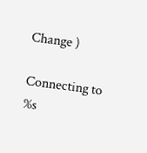Change )

Connecting to %s